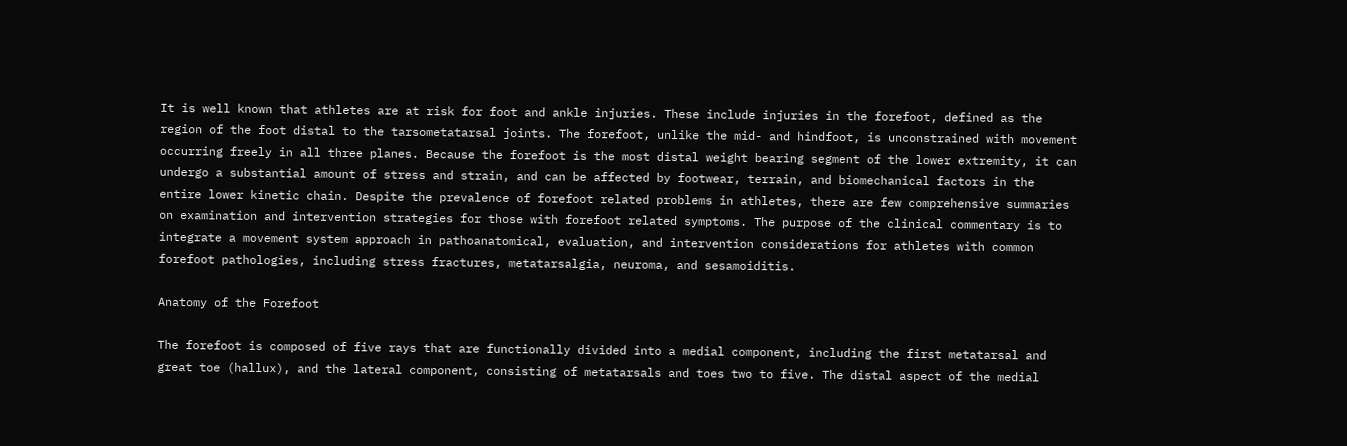It is well known that athletes are at risk for foot and ankle injuries. These include injuries in the forefoot, defined as the region of the foot distal to the tarsometatarsal joints. The forefoot, unlike the mid- and hindfoot, is unconstrained with movement occurring freely in all three planes. Because the forefoot is the most distal weight bearing segment of the lower extremity, it can undergo a substantial amount of stress and strain, and can be affected by footwear, terrain, and biomechanical factors in the entire lower kinetic chain. Despite the prevalence of forefoot related problems in athletes, there are few comprehensive summaries on examination and intervention strategies for those with forefoot related symptoms. The purpose of the clinical commentary is to integrate a movement system approach in pathoanatomical, evaluation, and intervention considerations for athletes with common forefoot pathologies, including stress fractures, metatarsalgia, neuroma, and sesamoiditis.

Anatomy of the Forefoot

The forefoot is composed of five rays that are functionally divided into a medial component, including the first metatarsal and great toe (hallux), and the lateral component, consisting of metatarsals and toes two to five. The distal aspect of the medial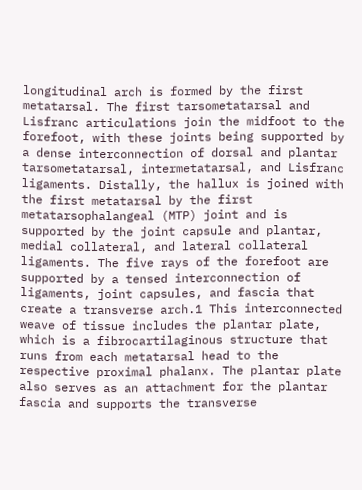longitudinal arch is formed by the first metatarsal. The first tarsometatarsal and Lisfranc articulations join the midfoot to the forefoot, with these joints being supported by a dense interconnection of dorsal and plantar tarsometatarsal, intermetatarsal, and Lisfranc ligaments. Distally, the hallux is joined with the first metatarsal by the first metatarsophalangeal (MTP) joint and is supported by the joint capsule and plantar, medial collateral, and lateral collateral ligaments. The five rays of the forefoot are supported by a tensed interconnection of ligaments, joint capsules, and fascia that create a transverse arch.1 This interconnected weave of tissue includes the plantar plate, which is a fibrocartilaginous structure that runs from each metatarsal head to the respective proximal phalanx. The plantar plate also serves as an attachment for the plantar fascia and supports the transverse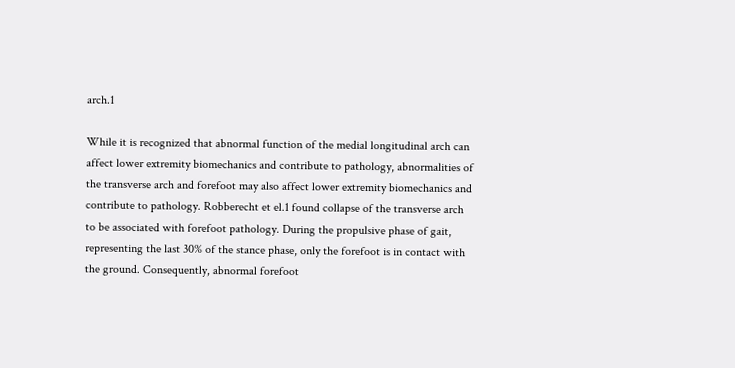arch.1

While it is recognized that abnormal function of the medial longitudinal arch can affect lower extremity biomechanics and contribute to pathology, abnormalities of the transverse arch and forefoot may also affect lower extremity biomechanics and contribute to pathology. Robberecht et el.1 found collapse of the transverse arch to be associated with forefoot pathology. During the propulsive phase of gait, representing the last 30% of the stance phase, only the forefoot is in contact with the ground. Consequently, abnormal forefoot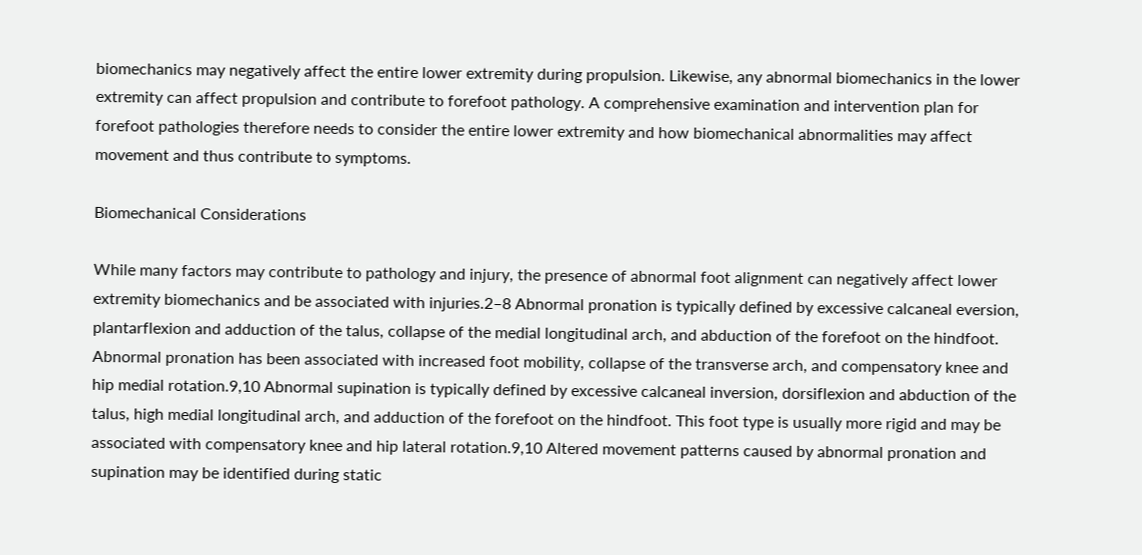biomechanics may negatively affect the entire lower extremity during propulsion. Likewise, any abnormal biomechanics in the lower extremity can affect propulsion and contribute to forefoot pathology. A comprehensive examination and intervention plan for forefoot pathologies therefore needs to consider the entire lower extremity and how biomechanical abnormalities may affect movement and thus contribute to symptoms.

Biomechanical Considerations

While many factors may contribute to pathology and injury, the presence of abnormal foot alignment can negatively affect lower extremity biomechanics and be associated with injuries.2–8 Abnormal pronation is typically defined by excessive calcaneal eversion, plantarflexion and adduction of the talus, collapse of the medial longitudinal arch, and abduction of the forefoot on the hindfoot. Abnormal pronation has been associated with increased foot mobility, collapse of the transverse arch, and compensatory knee and hip medial rotation.9,10 Abnormal supination is typically defined by excessive calcaneal inversion, dorsiflexion and abduction of the talus, high medial longitudinal arch, and adduction of the forefoot on the hindfoot. This foot type is usually more rigid and may be associated with compensatory knee and hip lateral rotation.9,10 Altered movement patterns caused by abnormal pronation and supination may be identified during static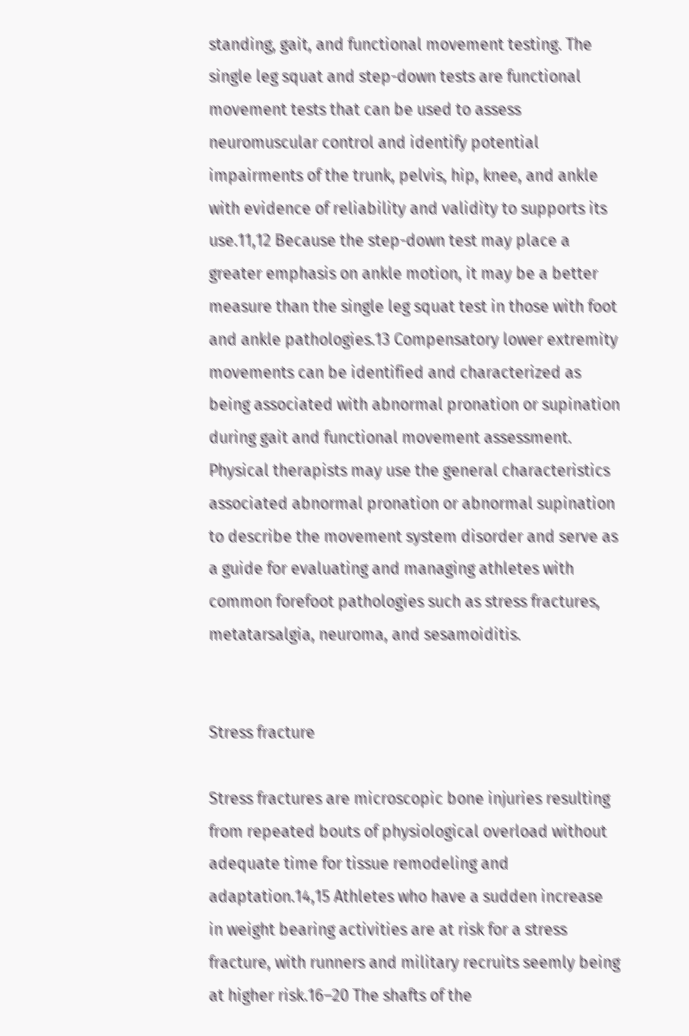standing, gait, and functional movement testing. The single leg squat and step-down tests are functional movement tests that can be used to assess neuromuscular control and identify potential impairments of the trunk, pelvis, hip, knee, and ankle with evidence of reliability and validity to supports its use.11,12 Because the step-down test may place a greater emphasis on ankle motion, it may be a better measure than the single leg squat test in those with foot and ankle pathologies.13 Compensatory lower extremity movements can be identified and characterized as being associated with abnormal pronation or supination during gait and functional movement assessment. Physical therapists may use the general characteristics associated abnormal pronation or abnormal supination to describe the movement system disorder and serve as a guide for evaluating and managing athletes with common forefoot pathologies such as stress fractures, metatarsalgia, neuroma, and sesamoiditis.


Stress fracture

Stress fractures are microscopic bone injuries resulting from repeated bouts of physiological overload without adequate time for tissue remodeling and adaptation.14,15 Athletes who have a sudden increase in weight bearing activities are at risk for a stress fracture, with runners and military recruits seemly being at higher risk.16–20 The shafts of the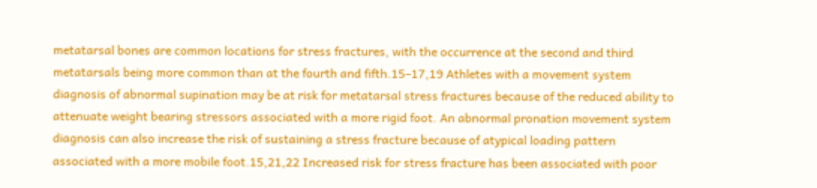metatarsal bones are common locations for stress fractures, with the occurrence at the second and third metatarsals being more common than at the fourth and fifth.15–17,19 Athletes with a movement system diagnosis of abnormal supination may be at risk for metatarsal stress fractures because of the reduced ability to attenuate weight bearing stressors associated with a more rigid foot. An abnormal pronation movement system diagnosis can also increase the risk of sustaining a stress fracture because of atypical loading pattern associated with a more mobile foot.15,21,22 Increased risk for stress fracture has been associated with poor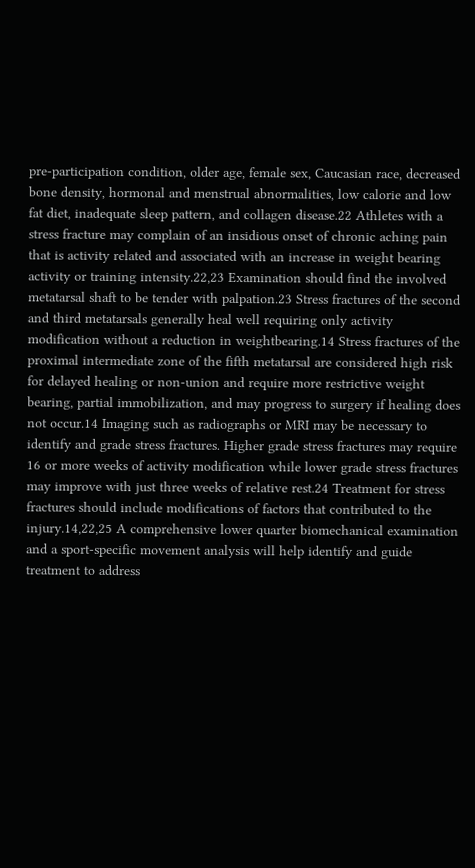pre-participation condition, older age, female sex, Caucasian race, decreased bone density, hormonal and menstrual abnormalities, low calorie and low fat diet, inadequate sleep pattern, and collagen disease.22 Athletes with a stress fracture may complain of an insidious onset of chronic aching pain that is activity related and associated with an increase in weight bearing activity or training intensity.22,23 Examination should find the involved metatarsal shaft to be tender with palpation.23 Stress fractures of the second and third metatarsals generally heal well requiring only activity modification without a reduction in weightbearing.14 Stress fractures of the proximal intermediate zone of the fifth metatarsal are considered high risk for delayed healing or non-union and require more restrictive weight bearing, partial immobilization, and may progress to surgery if healing does not occur.14 Imaging such as radiographs or MRI may be necessary to identify and grade stress fractures. Higher grade stress fractures may require 16 or more weeks of activity modification while lower grade stress fractures may improve with just three weeks of relative rest.24 Treatment for stress fractures should include modifications of factors that contributed to the injury.14,22,25 A comprehensive lower quarter biomechanical examination and a sport-specific movement analysis will help identify and guide treatment to address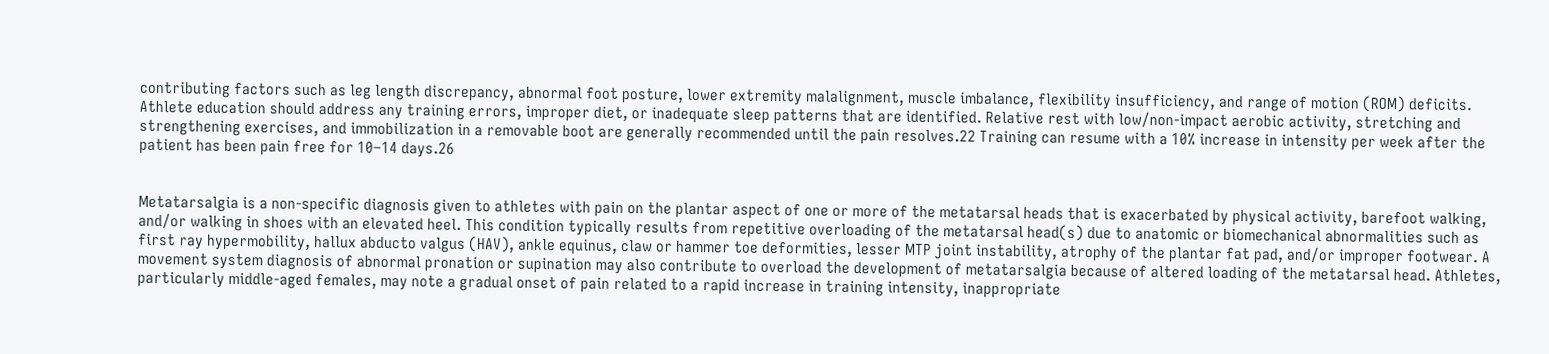contributing factors such as leg length discrepancy, abnormal foot posture, lower extremity malalignment, muscle imbalance, flexibility insufficiency, and range of motion (ROM) deficits. Athlete education should address any training errors, improper diet, or inadequate sleep patterns that are identified. Relative rest with low/non-impact aerobic activity, stretching and strengthening exercises, and immobilization in a removable boot are generally recommended until the pain resolves.22 Training can resume with a 10% increase in intensity per week after the patient has been pain free for 10–14 days.26


Metatarsalgia is a non-specific diagnosis given to athletes with pain on the plantar aspect of one or more of the metatarsal heads that is exacerbated by physical activity, barefoot walking, and/or walking in shoes with an elevated heel. This condition typically results from repetitive overloading of the metatarsal head(s) due to anatomic or biomechanical abnormalities such as first ray hypermobility, hallux abducto valgus (HAV), ankle equinus, claw or hammer toe deformities, lesser MTP joint instability, atrophy of the plantar fat pad, and/or improper footwear. A movement system diagnosis of abnormal pronation or supination may also contribute to overload the development of metatarsalgia because of altered loading of the metatarsal head. Athletes, particularly middle-aged females, may note a gradual onset of pain related to a rapid increase in training intensity, inappropriate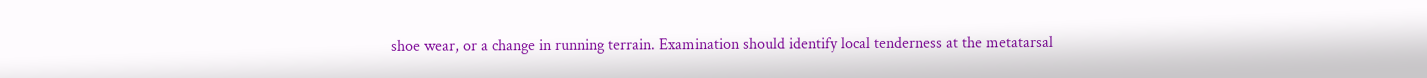shoe wear, or a change in running terrain. Examination should identify local tenderness at the metatarsal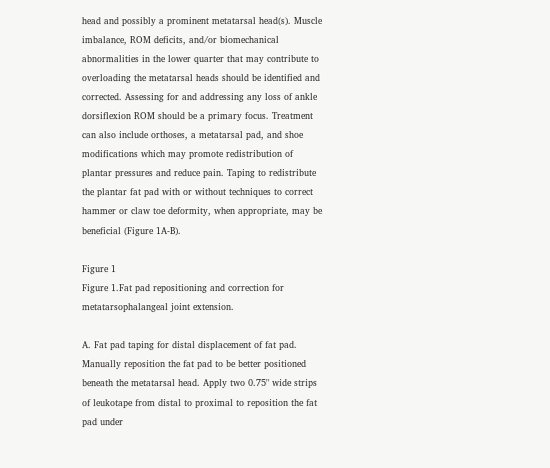head and possibly a prominent metatarsal head(s). Muscle imbalance, ROM deficits, and/or biomechanical abnormalities in the lower quarter that may contribute to overloading the metatarsal heads should be identified and corrected. Assessing for and addressing any loss of ankle dorsiflexion ROM should be a primary focus. Treatment can also include orthoses, a metatarsal pad, and shoe modifications which may promote redistribution of plantar pressures and reduce pain. Taping to redistribute the plantar fat pad with or without techniques to correct hammer or claw toe deformity, when appropriate, may be beneficial (Figure 1A-B).

Figure 1
Figure 1.Fat pad repositioning and correction for metatarsophalangeal joint extension.

A. Fat pad taping for distal displacement of fat pad. Manually reposition the fat pad to be better positioned beneath the metatarsal head. Apply two 0.75" wide strips of leukotape from distal to proximal to reposition the fat pad under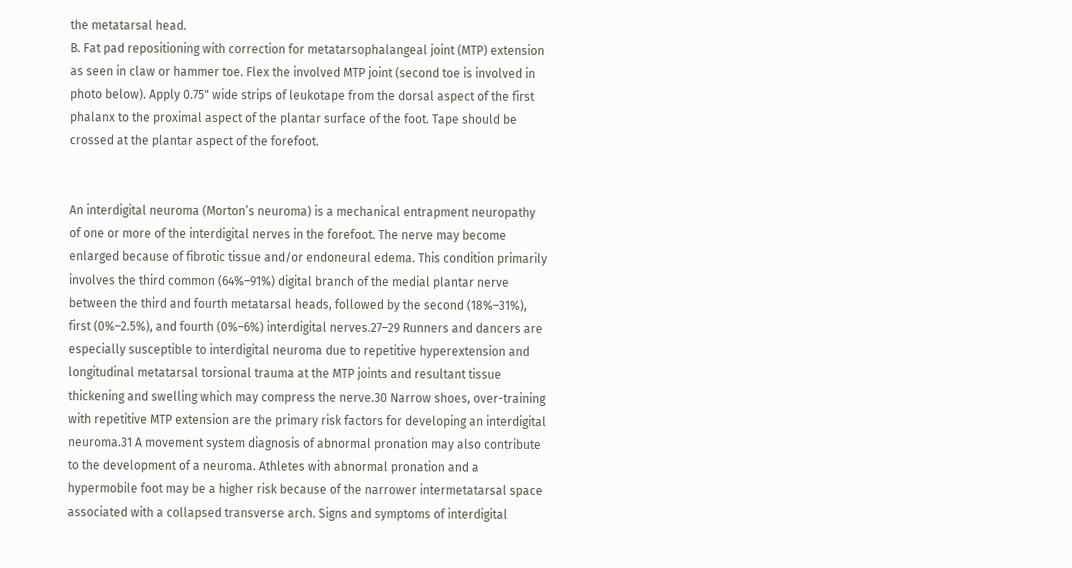the metatarsal head.
B. Fat pad repositioning with correction for metatarsophalangeal joint (MTP) extension as seen in claw or hammer toe. Flex the involved MTP joint (second toe is involved in photo below). Apply 0.75" wide strips of leukotape from the dorsal aspect of the first phalanx to the proximal aspect of the plantar surface of the foot. Tape should be crossed at the plantar aspect of the forefoot.


An interdigital neuroma (Morton’s neuroma) is a mechanical entrapment neuropathy of one or more of the interdigital nerves in the forefoot. The nerve may become enlarged because of fibrotic tissue and/or endoneural edema. This condition primarily involves the third common (64%–91%) digital branch of the medial plantar nerve between the third and fourth metatarsal heads, followed by the second (18%–31%), first (0%–2.5%), and fourth (0%–6%) interdigital nerves.27–29 Runners and dancers are especially susceptible to interdigital neuroma due to repetitive hyperextension and longitudinal metatarsal torsional trauma at the MTP joints and resultant tissue thickening and swelling which may compress the nerve.30 Narrow shoes, over-training with repetitive MTP extension are the primary risk factors for developing an interdigital neuroma.31 A movement system diagnosis of abnormal pronation may also contribute to the development of a neuroma. Athletes with abnormal pronation and a hypermobile foot may be a higher risk because of the narrower intermetatarsal space associated with a collapsed transverse arch. Signs and symptoms of interdigital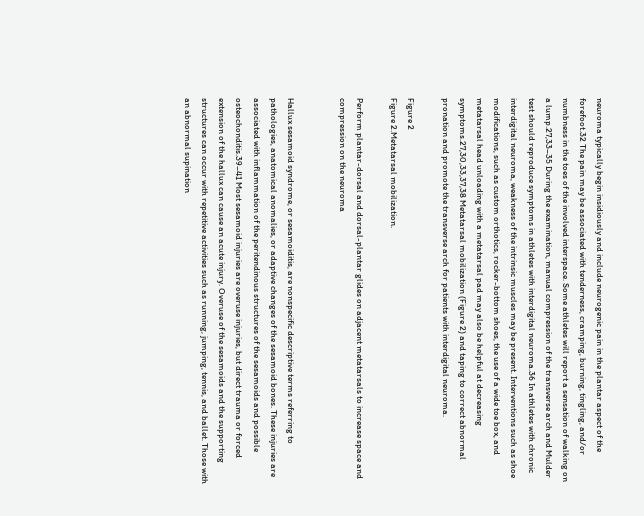neuroma typically begin insidiously and include neurogenic pain in the plantar aspect of the forefoot.32 The pain may be associated with tenderness, cramping, burning, tingling, and/or numbness in the toes of the involved interspace. Some athletes will report a sensation of walking on a lump.27,33–35 During the examination, manual compression of the transverse arch and Mulder test should reproduce symptoms in athletes with interdigital neuroma.36 In athletes with chronic interdigital neuroma, weakness of the intrinsic muscles may be present. Interventions such as shoe modifications, such as custom orthotics, rocker-bottom shoes, the use of a wide toe box, and metatarsal head unloading with a metatarsal pad may also be helpful at decreasing symptoms.27,30,33,37,38 Metatarsal mobilization (Figure 2) and taping to correct abnormal pronation and promote the transverse arch for patients with interdigital neuroma.

Figure 2
Figure 2.Metatarsal mobilization.

Perform plantar-dorsal and dorsal-plantar glides on adjacent metatarsals to increase space and compression on the neuroma


Hallux sesamoid syndrome, or sesamoiditis, are nonspecific descriptive terms referring to pathologies, anatomical anomalies, or adaptive changes of the sesamoid bones. These injuries are associated with inflammation of the peritendinous structures of the sesamoids and possible osteochonditis.39–41 Most sesamoid injuries are overuse injuries, but direct trauma or forced extension of the hallux can cause an acute injury. Overuse of the sesamoids and the supporting structures can occur with repetitive activities such as running, jumping, tennis, and ballet. Those with an abnormal supination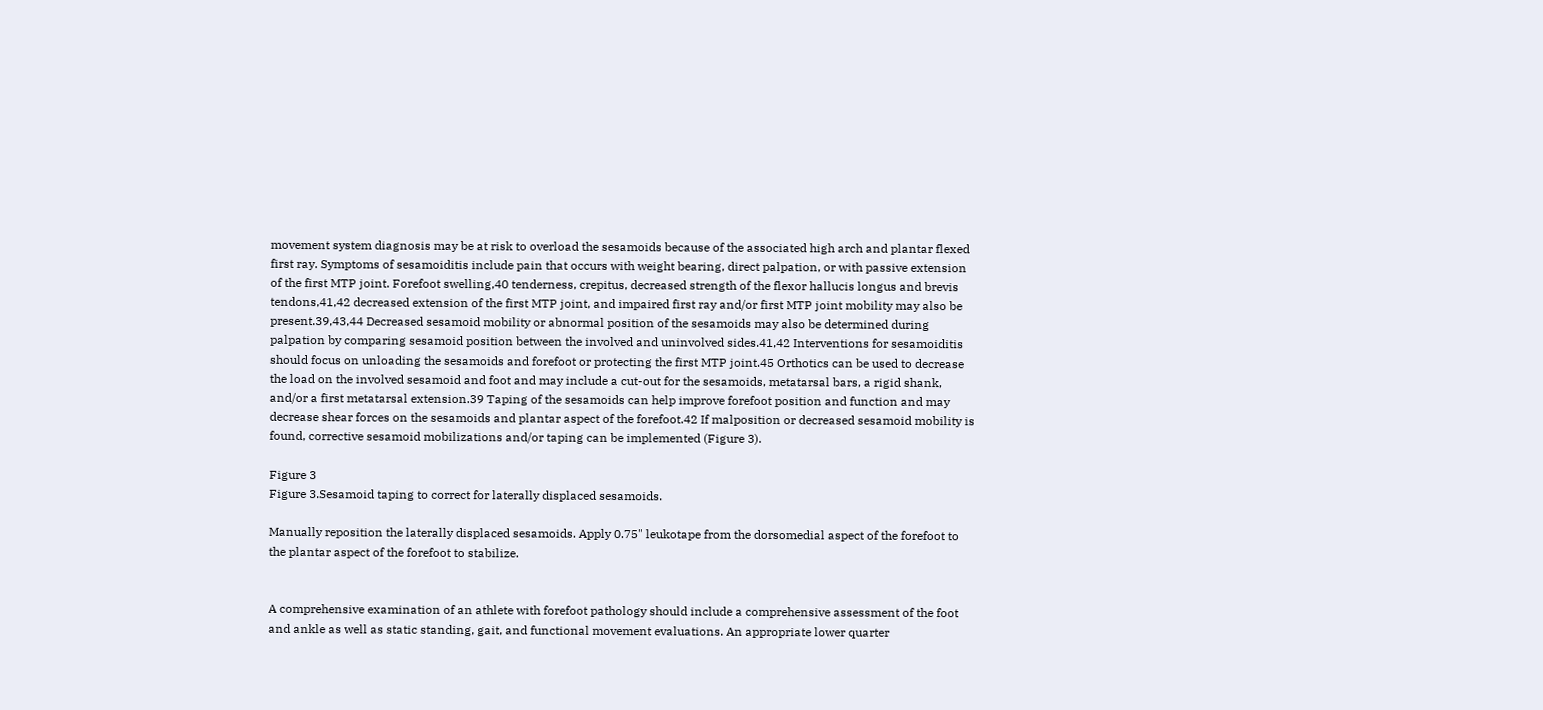movement system diagnosis may be at risk to overload the sesamoids because of the associated high arch and plantar flexed first ray. Symptoms of sesamoiditis include pain that occurs with weight bearing, direct palpation, or with passive extension of the first MTP joint. Forefoot swelling,40 tenderness, crepitus, decreased strength of the flexor hallucis longus and brevis tendons,41,42 decreased extension of the first MTP joint, and impaired first ray and/or first MTP joint mobility may also be present.39,43,44 Decreased sesamoid mobility or abnormal position of the sesamoids may also be determined during palpation by comparing sesamoid position between the involved and uninvolved sides.41,42 Interventions for sesamoiditis should focus on unloading the sesamoids and forefoot or protecting the first MTP joint.45 Orthotics can be used to decrease the load on the involved sesamoid and foot and may include a cut-out for the sesamoids, metatarsal bars, a rigid shank, and/or a first metatarsal extension.39 Taping of the sesamoids can help improve forefoot position and function and may decrease shear forces on the sesamoids and plantar aspect of the forefoot.42 If malposition or decreased sesamoid mobility is found, corrective sesamoid mobilizations and/or taping can be implemented (Figure 3).

Figure 3
Figure 3.Sesamoid taping to correct for laterally displaced sesamoids.

Manually reposition the laterally displaced sesamoids. Apply 0.75" leukotape from the dorsomedial aspect of the forefoot to the plantar aspect of the forefoot to stabilize.


A comprehensive examination of an athlete with forefoot pathology should include a comprehensive assessment of the foot and ankle as well as static standing, gait, and functional movement evaluations. An appropriate lower quarter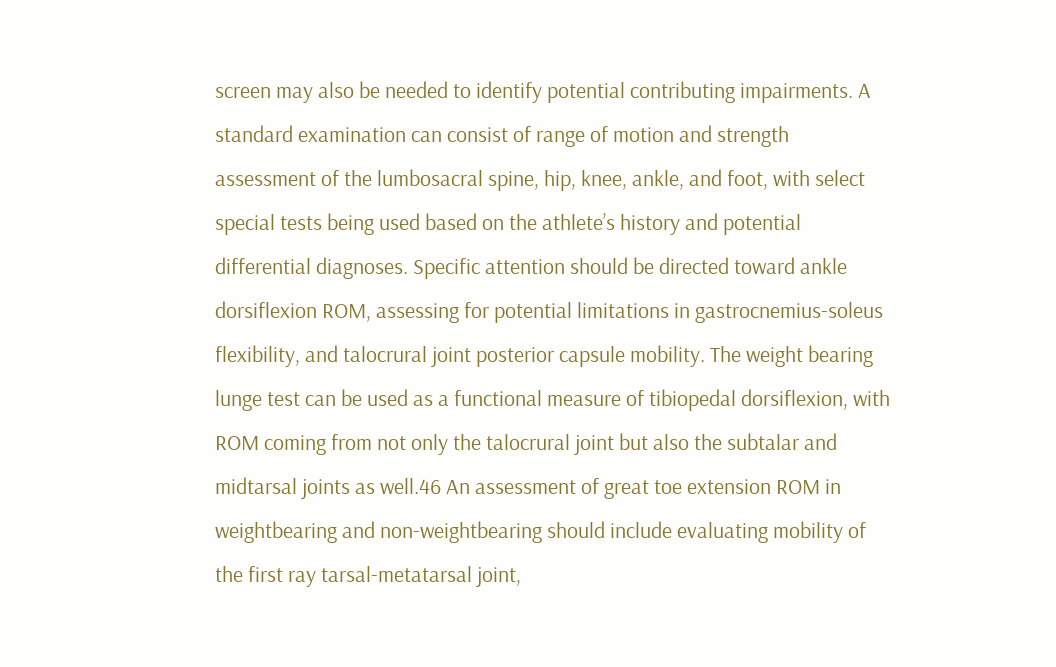screen may also be needed to identify potential contributing impairments. A standard examination can consist of range of motion and strength assessment of the lumbosacral spine, hip, knee, ankle, and foot, with select special tests being used based on the athlete’s history and potential differential diagnoses. Specific attention should be directed toward ankle dorsiflexion ROM, assessing for potential limitations in gastrocnemius-soleus flexibility, and talocrural joint posterior capsule mobility. The weight bearing lunge test can be used as a functional measure of tibiopedal dorsiflexion, with ROM coming from not only the talocrural joint but also the subtalar and midtarsal joints as well.46 An assessment of great toe extension ROM in weightbearing and non-weightbearing should include evaluating mobility of the first ray tarsal-metatarsal joint,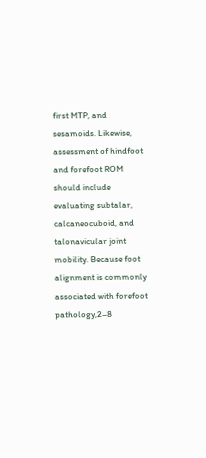first MTP, and sesamoids. Likewise, assessment of hindfoot and forefoot ROM should include evaluating subtalar, calcaneocuboid, and talonavicular joint mobility. Because foot alignment is commonly associated with forefoot pathology,2–8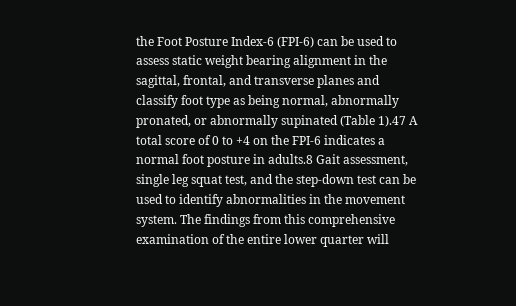the Foot Posture Index-6 (FPI-6) can be used to assess static weight bearing alignment in the sagittal, frontal, and transverse planes and classify foot type as being normal, abnormally pronated, or abnormally supinated (Table 1).47 A total score of 0 to +4 on the FPI-6 indicates a normal foot posture in adults.8 Gait assessment, single leg squat test, and the step-down test can be used to identify abnormalities in the movement system. The findings from this comprehensive examination of the entire lower quarter will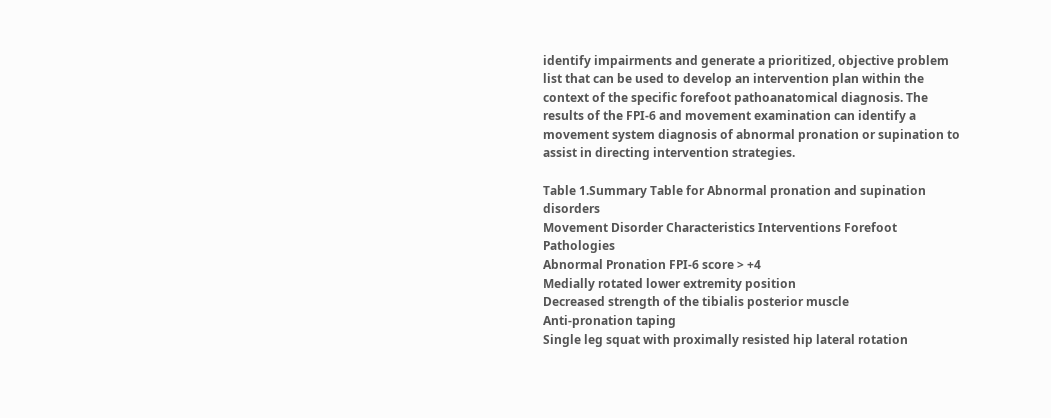identify impairments and generate a prioritized, objective problem list that can be used to develop an intervention plan within the context of the specific forefoot pathoanatomical diagnosis. The results of the FPI-6 and movement examination can identify a movement system diagnosis of abnormal pronation or supination to assist in directing intervention strategies.

Table 1.Summary Table for Abnormal pronation and supination disorders
Movement Disorder Characteristics Interventions Forefoot Pathologies
Abnormal Pronation FPI-6 score > +4
Medially rotated lower extremity position
Decreased strength of the tibialis posterior muscle
Anti-pronation taping
Single leg squat with proximally resisted hip lateral rotation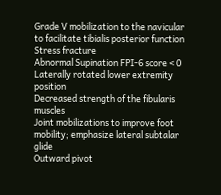Grade V mobilization to the navicular to facilitate tibialis posterior function
Stress fracture
Abnormal Supination FPI-6 score < 0
Laterally rotated lower extremity position
Decreased strength of the fibularis muscles
Joint mobilizations to improve foot mobility; emphasize lateral subtalar glide
Outward pivot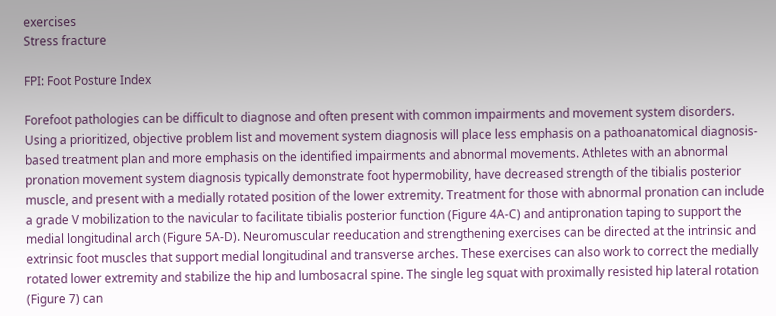exercises
Stress fracture

FPI: Foot Posture Index

Forefoot pathologies can be difficult to diagnose and often present with common impairments and movement system disorders. Using a prioritized, objective problem list and movement system diagnosis will place less emphasis on a pathoanatomical diagnosis-based treatment plan and more emphasis on the identified impairments and abnormal movements. Athletes with an abnormal pronation movement system diagnosis typically demonstrate foot hypermobility, have decreased strength of the tibialis posterior muscle, and present with a medially rotated position of the lower extremity. Treatment for those with abnormal pronation can include a grade V mobilization to the navicular to facilitate tibialis posterior function (Figure 4A-C) and antipronation taping to support the medial longitudinal arch (Figure 5A-D). Neuromuscular reeducation and strengthening exercises can be directed at the intrinsic and extrinsic foot muscles that support medial longitudinal and transverse arches. These exercises can also work to correct the medially rotated lower extremity and stabilize the hip and lumbosacral spine. The single leg squat with proximally resisted hip lateral rotation (Figure 7) can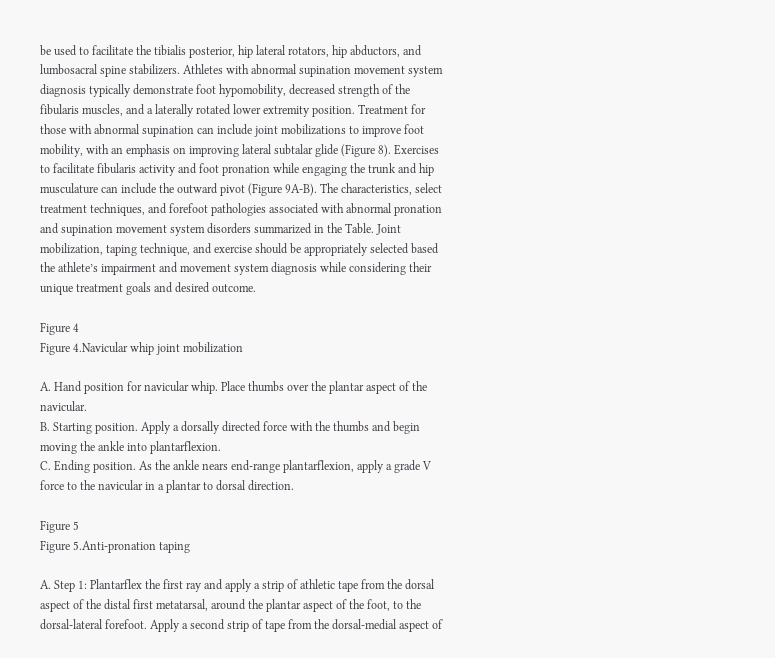be used to facilitate the tibialis posterior, hip lateral rotators, hip abductors, and lumbosacral spine stabilizers. Athletes with abnormal supination movement system diagnosis typically demonstrate foot hypomobility, decreased strength of the fibularis muscles, and a laterally rotated lower extremity position. Treatment for those with abnormal supination can include joint mobilizations to improve foot mobility, with an emphasis on improving lateral subtalar glide (Figure 8). Exercises to facilitate fibularis activity and foot pronation while engaging the trunk and hip musculature can include the outward pivot (Figure 9A-B). The characteristics, select treatment techniques, and forefoot pathologies associated with abnormal pronation and supination movement system disorders summarized in the Table. Joint mobilization, taping technique, and exercise should be appropriately selected based the athlete’s impairment and movement system diagnosis while considering their unique treatment goals and desired outcome.

Figure 4
Figure 4.Navicular whip joint mobilization

A. Hand position for navicular whip. Place thumbs over the plantar aspect of the navicular.
B. Starting position. Apply a dorsally directed force with the thumbs and begin moving the ankle into plantarflexion.
C. Ending position. As the ankle nears end-range plantarflexion, apply a grade V force to the navicular in a plantar to dorsal direction.

Figure 5
Figure 5.Anti-pronation taping

A. Step 1: Plantarflex the first ray and apply a strip of athletic tape from the dorsal aspect of the distal first metatarsal, around the plantar aspect of the foot, to the dorsal-lateral forefoot. Apply a second strip of tape from the dorsal-medial aspect of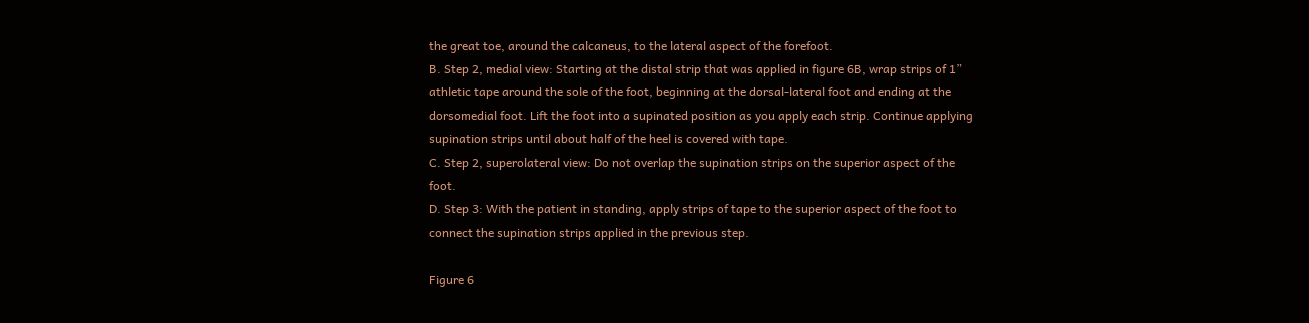the great toe, around the calcaneus, to the lateral aspect of the forefoot.
B. Step 2, medial view: Starting at the distal strip that was applied in figure 6B, wrap strips of 1” athletic tape around the sole of the foot, beginning at the dorsal-lateral foot and ending at the dorsomedial foot. Lift the foot into a supinated position as you apply each strip. Continue applying supination strips until about half of the heel is covered with tape.
C. Step 2, superolateral view: Do not overlap the supination strips on the superior aspect of the foot.
D. Step 3: With the patient in standing, apply strips of tape to the superior aspect of the foot to connect the supination strips applied in the previous step.

Figure 6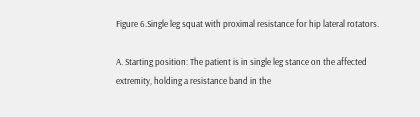Figure 6.Single leg squat with proximal resistance for hip lateral rotators.

A. Starting position: The patient is in single leg stance on the affected extremity, holding a resistance band in the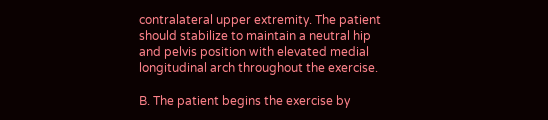contralateral upper extremity. The patient should stabilize to maintain a neutral hip and pelvis position with elevated medial longitudinal arch throughout the exercise.

B. The patient begins the exercise by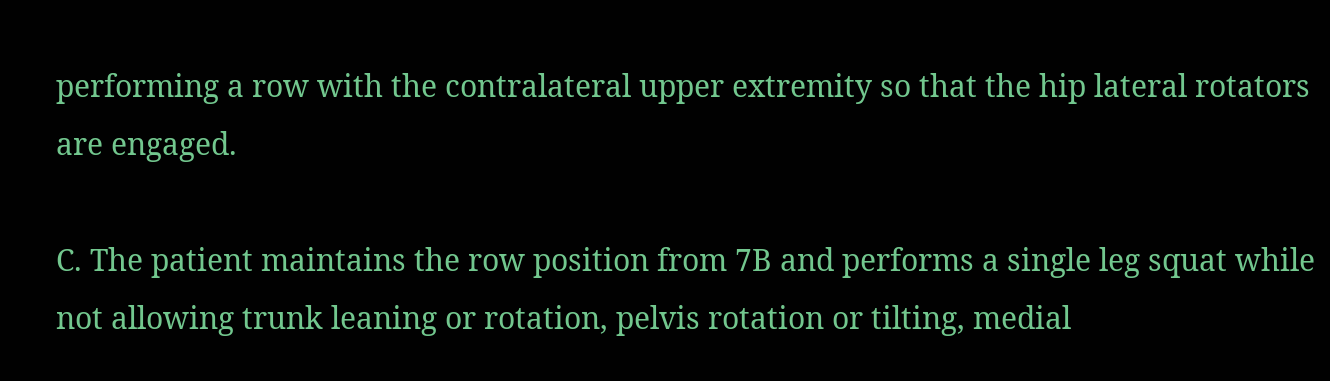performing a row with the contralateral upper extremity so that the hip lateral rotators are engaged.

C. The patient maintains the row position from 7B and performs a single leg squat while not allowing trunk leaning or rotation, pelvis rotation or tilting, medial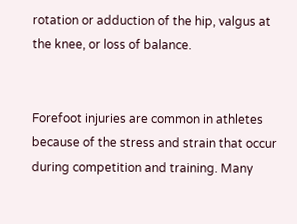rotation or adduction of the hip, valgus at the knee, or loss of balance.


Forefoot injuries are common in athletes because of the stress and strain that occur during competition and training. Many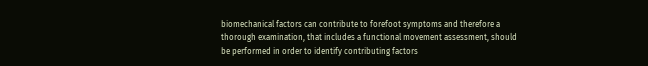biomechanical factors can contribute to forefoot symptoms and therefore a thorough examination, that includes a functional movement assessment, should be performed in order to identify contributing factors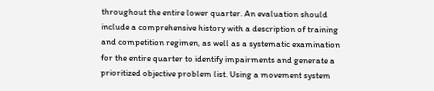throughout the entire lower quarter. An evaluation should include a comprehensive history with a description of training and competition regimen, as well as a systematic examination for the entire quarter to identify impairments and generate a prioritized objective problem list. Using a movement system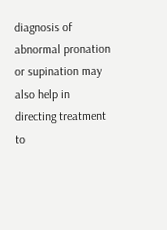diagnosis of abnormal pronation or supination may also help in directing treatment to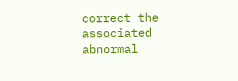correct the associated abnormal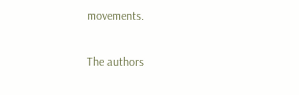movements.


The authors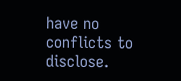have no conflicts to disclose.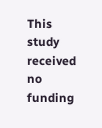This study received no funding